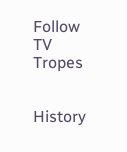Follow TV Tropes


History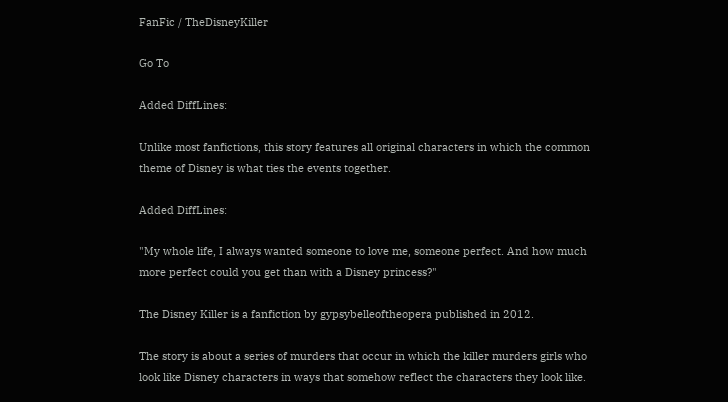FanFic / TheDisneyKiller

Go To

Added DiffLines:

Unlike most fanfictions, this story features all original characters in which the common theme of Disney is what ties the events together.

Added DiffLines:

"My whole life, I always wanted someone to love me, someone perfect. And how much more perfect could you get than with a Disney princess?"

The Disney Killer is a fanfiction by gypsybelleoftheopera published in 2012.

The story is about a series of murders that occur in which the killer murders girls who look like Disney characters in ways that somehow reflect the characters they look like.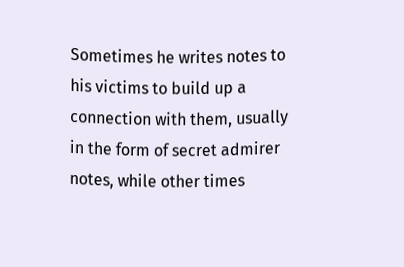Sometimes he writes notes to his victims to build up a connection with them, usually in the form of secret admirer notes, while other times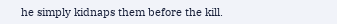he simply kidnaps them before the kill.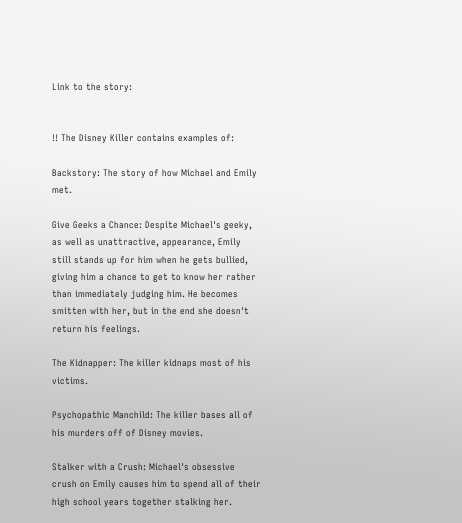Link to the story:


!! The Disney Killer contains examples of:

Backstory: The story of how Michael and Emily met.

Give Geeks a Chance: Despite Michael's geeky, as well as unattractive, appearance, Emily still stands up for him when he gets bullied, giving him a chance to get to know her rather than immediately judging him. He becomes smitten with her, but in the end she doesn't return his feelings.

The Kidnapper: The killer kidnaps most of his victims.

Psychopathic Manchild: The killer bases all of his murders off of Disney movies.

Stalker with a Crush: Michael's obsessive crush on Emily causes him to spend all of their high school years together stalking her.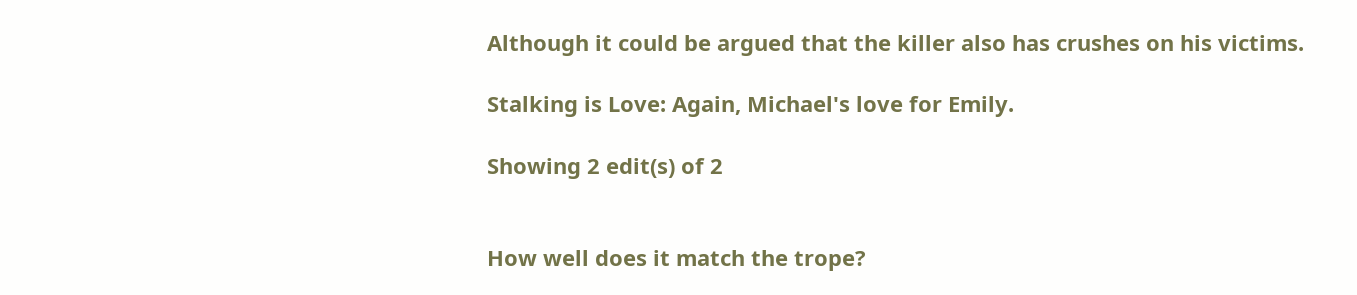Although it could be argued that the killer also has crushes on his victims.

Stalking is Love: Again, Michael's love for Emily.

Showing 2 edit(s) of 2


How well does it match the trope?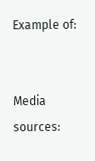Example of:


Media sources: